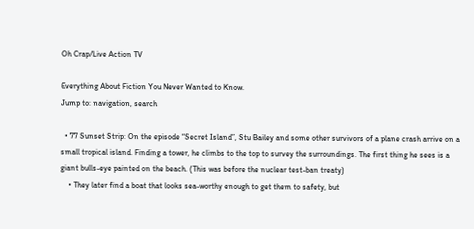Oh Crap/Live Action TV

Everything About Fiction You Never Wanted to Know.
Jump to: navigation, search

  • 77 Sunset Strip: On the episode “Secret Island”, Stu Bailey and some other survivors of a plane crash arrive on a small tropical island. Finding a tower, he climbs to the top to survey the surroundings. The first thing he sees is a giant bulls-eye painted on the beach. (This was before the nuclear test-ban treaty)
    • They later find a boat that looks sea-worthy enough to get them to safety, but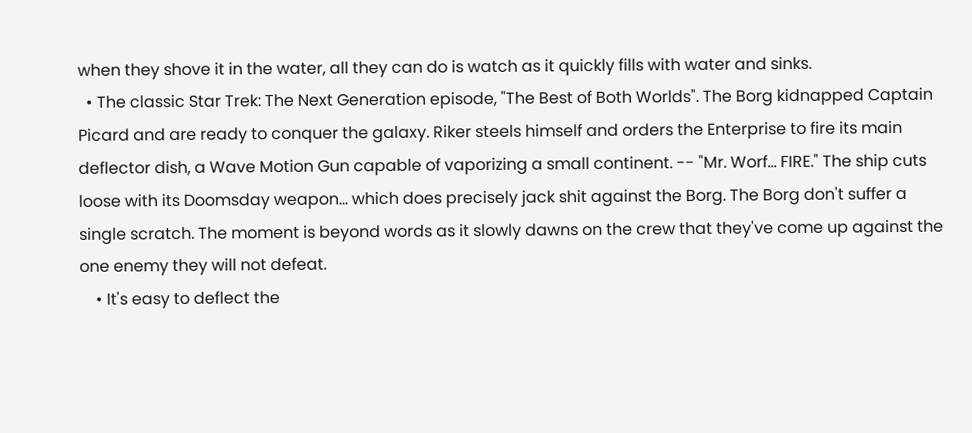when they shove it in the water, all they can do is watch as it quickly fills with water and sinks.
  • The classic Star Trek: The Next Generation episode, "The Best of Both Worlds". The Borg kidnapped Captain Picard and are ready to conquer the galaxy. Riker steels himself and orders the Enterprise to fire its main deflector dish, a Wave Motion Gun capable of vaporizing a small continent. -- "Mr. Worf... FIRE." The ship cuts loose with its Doomsday weapon... which does precisely jack shit against the Borg. The Borg don't suffer a single scratch. The moment is beyond words as it slowly dawns on the crew that they've come up against the one enemy they will not defeat.
    • It's easy to deflect the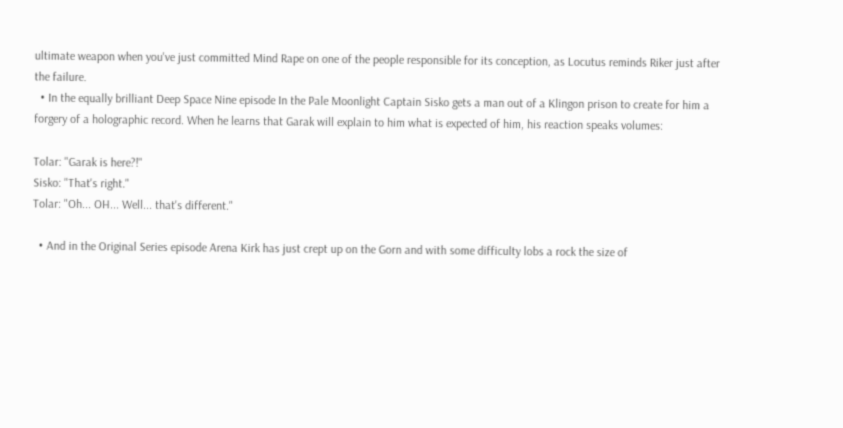ultimate weapon when you've just committed Mind Rape on one of the people responsible for its conception, as Locutus reminds Riker just after the failure.
  • In the equally brilliant Deep Space Nine episode In the Pale Moonlight Captain Sisko gets a man out of a Klingon prison to create for him a forgery of a holographic record. When he learns that Garak will explain to him what is expected of him, his reaction speaks volumes:

Tolar: "Garak is here?!"
Sisko: "That's right."
Tolar: "Oh... OH... Well... that's different."

  • And in the Original Series episode Arena Kirk has just crept up on the Gorn and with some difficulty lobs a rock the size of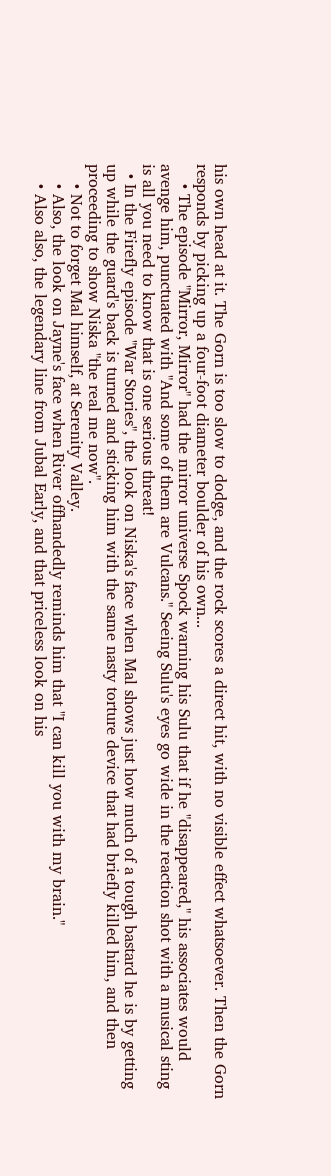his own head at it. The Gorn is too slow to dodge, and the rock scores a direct hit, with no visible effect whatsoever. Then the Gorn responds by picking up a four-foot diameter boulder of his own...
    • The episode "Mirror, Mirror" had the mirror universe Spock warning his Sulu that if he "disappeared," his associates would avenge him, punctuated with "And some of them are Vulcans." Seeing Sulu's eyes go wide in the reaction shot with a musical sting is all you need to know that is one serious threat!
  • In the Firefly episode "War Stories", the look on Niska's face when Mal shows just how much of a tough bastard he is by getting up while the guard's back is turned and sticking him with the same nasty torture device that had briefly killed him, and then proceeding to show Niska "the real me now".
    • Not to forget Mal himself, at Serenity Valley.
    • Also, the look on Jayne's face when River offhandedly reminds him that "I can kill you with my brain."
    • Also also, the legendary line from Jubal Early, and that priceless look on his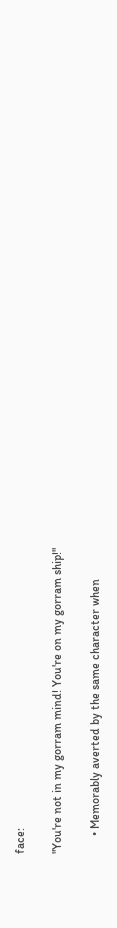face:

"You're not in my gorram mind! You're on my gorram ship!"

      • Memorably averted by the same character when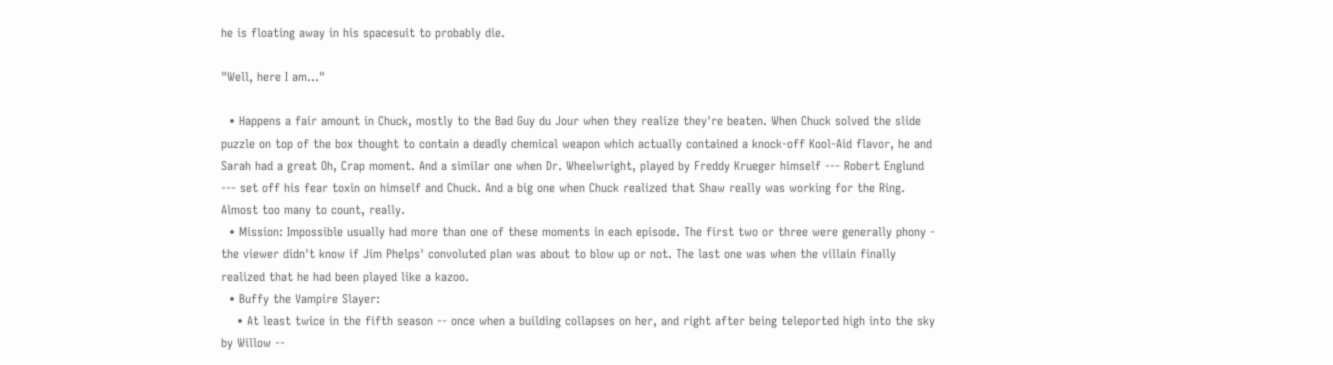he is floating away in his spacesuit to probably die.

"Well, here I am..."

  • Happens a fair amount in Chuck, mostly to the Bad Guy du Jour when they realize they're beaten. When Chuck solved the slide puzzle on top of the box thought to contain a deadly chemical weapon which actually contained a knock-off Kool-Aid flavor, he and Sarah had a great Oh, Crap moment. And a similar one when Dr. Wheelwright, played by Freddy Krueger himself --- Robert Englund --- set off his fear toxin on himself and Chuck. And a big one when Chuck realized that Shaw really was working for the Ring. Almost too many to count, really.
  • Mission: Impossible usually had more than one of these moments in each episode. The first two or three were generally phony - the viewer didn't know if Jim Phelps' convoluted plan was about to blow up or not. The last one was when the villain finally realized that he had been played like a kazoo.
  • Buffy the Vampire Slayer:
    • At least twice in the fifth season -- once when a building collapses on her, and right after being teleported high into the sky by Willow --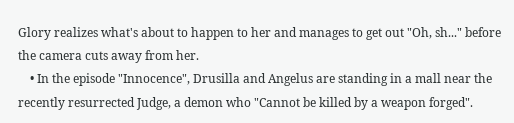Glory realizes what's about to happen to her and manages to get out "Oh, sh..." before the camera cuts away from her.
    • In the episode "Innocence", Drusilla and Angelus are standing in a mall near the recently resurrected Judge, a demon who "Cannot be killed by a weapon forged".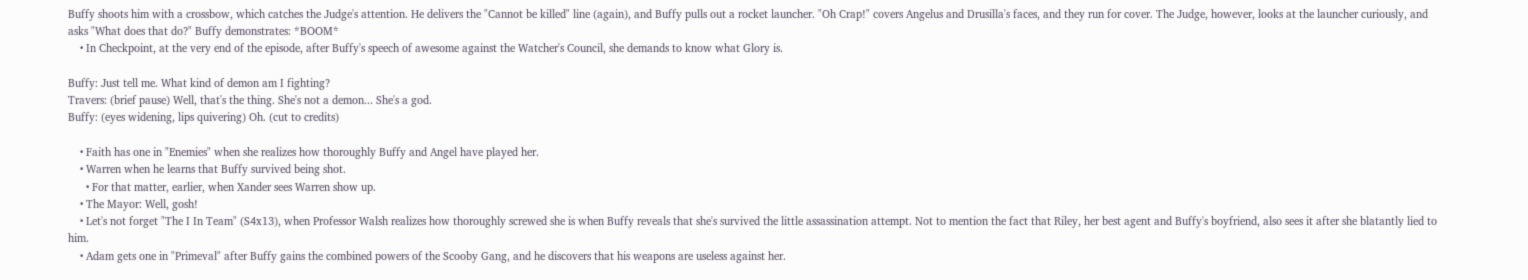Buffy shoots him with a crossbow, which catches the Judge's attention. He delivers the "Cannot be killed" line (again), and Buffy pulls out a rocket launcher. "Oh Crap!" covers Angelus and Drusilla's faces, and they run for cover. The Judge, however, looks at the launcher curiously, and asks "What does that do?" Buffy demonstrates: *BOOM*
    • In Checkpoint, at the very end of the episode, after Buffy's speech of awesome against the Watcher's Council, she demands to know what Glory is.

Buffy: Just tell me. What kind of demon am I fighting?
Travers: (brief pause) Well, that's the thing. She's not a demon... She's a god.
Buffy: (eyes widening, lips quivering) Oh. (cut to credits)

    • Faith has one in "Enemies" when she realizes how thoroughly Buffy and Angel have played her.
    • Warren when he learns that Buffy survived being shot.
      • For that matter, earlier, when Xander sees Warren show up.
    • The Mayor: Well, gosh!
    • Let's not forget "The I In Team" (S4x13), when Professor Walsh realizes how thoroughly screwed she is when Buffy reveals that she's survived the little assassination attempt. Not to mention the fact that Riley, her best agent and Buffy's boyfriend, also sees it after she blatantly lied to him.
    • Adam gets one in "Primeval" after Buffy gains the combined powers of the Scooby Gang, and he discovers that his weapons are useless against her.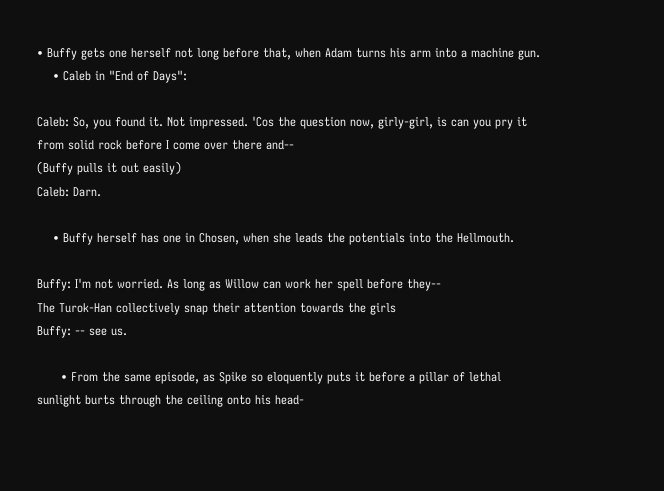• Buffy gets one herself not long before that, when Adam turns his arm into a machine gun.
    • Caleb in "End of Days":

Caleb: So, you found it. Not impressed. 'Cos the question now, girly-girl, is can you pry it from solid rock before I come over there and--
(Buffy pulls it out easily)
Caleb: Darn.

    • Buffy herself has one in Chosen, when she leads the potentials into the Hellmouth.

Buffy: I'm not worried. As long as Willow can work her spell before they--
The Turok-Han collectively snap their attention towards the girls
Buffy: -- see us.

      • From the same episode, as Spike so eloquently puts it before a pillar of lethal sunlight burts through the ceiling onto his head-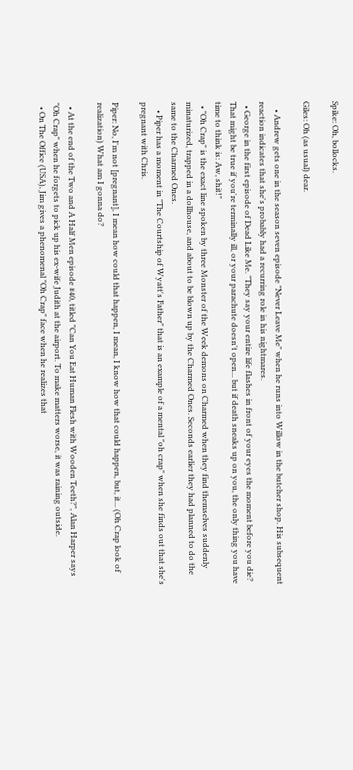Spike: Oh, bollocks.

Giles: Oh (as usual) dear.

    • Andrew gets one in the season seven episode "Never Leave Me" when he runs into Willow in the butcher shop. His subsequent reaction indicates that she's probably had a recurring role in his nightmares.
  • George in the first episode of Dead Like Me. "They say your entire life flashes in front of your eyes the moment before you die? That might be true if you're terminally ill, or your parachute doesn't open... but if death sneaks up on you, the only thing you have time to think is: Aw, shit!"
  • "Oh Crap" is the exact line spoken by three Monster of the Week demons on Charmed when they find themselves suddenly minaturized, trapped in a dollhouse, and about to be blown up by the Charmed Ones. Seconds earlier they had planned to do the same to the Charmed Ones.
    • Piper has a moment in "The Courtship of Wyatt's Father" that is an example of a mental "oh crap" when she finds out that she's pregnant with Chris.

Piper: No, I'm not [pregnant], I mean how could that happen, I mean, I know how that could happen, but, it... (Oh Crap look of realization) What am I gonna do?

  • At the end of the Two and A Half Men episode #40, titled "Can You Eat Human Flesh with Wooden Teeth?", Alan Harper says "Oh Crap" when he forgets to pick up his ex-wife Judith at the airport. To make matters worse, it was raining outside.
  • On The Office (USA), Jim gives a phenomenal "Oh Crap" face when he realizes that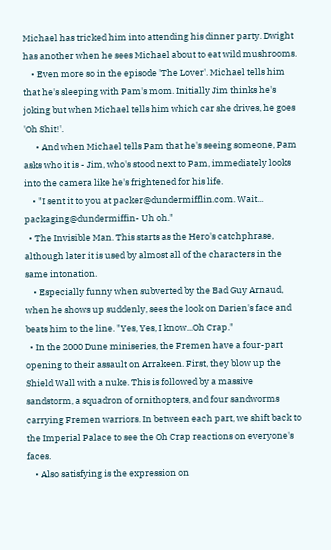Michael has tricked him into attending his dinner party. Dwight has another when he sees Michael about to eat wild mushrooms.
    • Even more so in the episode 'The Lover'. Michael tells him that he's sleeping with Pam's mom. Initially Jim thinks he's joking but when Michael tells him which car she drives, he goes 'Oh Shit!'.
      • And when Michael tells Pam that he's seeing someone, Pam asks who it is - Jim, who's stood next to Pam, immediately looks into the camera like he's frightened for his life.
    • "I sent it to you at packer@dundermifflin.com. Wait... packaging@dundermiffin- Uh oh."
  • The Invisible Man. This starts as the Hero's catchphrase, although later it is used by almost all of the characters in the same intonation.
    • Especially funny when subverted by the Bad Guy Arnaud, when he shows up suddenly, sees the look on Darien's face and beats him to the line. "Yes, Yes, I know...Oh Crap."
  • In the 2000 Dune miniseries, the Fremen have a four-part opening to their assault on Arrakeen. First, they blow up the Shield Wall with a nuke. This is followed by a massive sandstorm, a squadron of ornithopters, and four sandworms carrying Fremen warriors. In between each part, we shift back to the Imperial Palace to see the Oh Crap reactions on everyone's faces.
    • Also satisfying is the expression on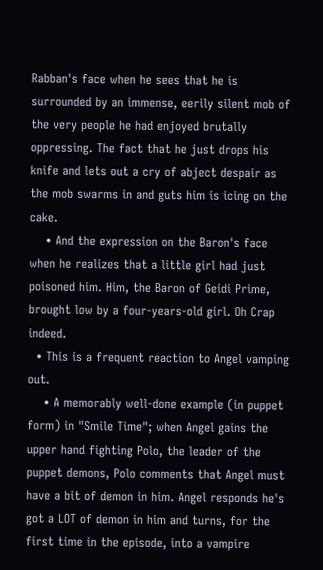Rabban's face when he sees that he is surrounded by an immense, eerily silent mob of the very people he had enjoyed brutally oppressing. The fact that he just drops his knife and lets out a cry of abject despair as the mob swarms in and guts him is icing on the cake.
    • And the expression on the Baron's face when he realizes that a little girl had just poisoned him. Him, the Baron of Geidi Prime, brought low by a four-years-old girl. Oh Crap indeed.
  • This is a frequent reaction to Angel vamping out.
    • A memorably well-done example (in puppet form) in "Smile Time"; when Angel gains the upper hand fighting Polo, the leader of the puppet demons, Polo comments that Angel must have a bit of demon in him. Angel responds he's got a LOT of demon in him and turns, for the first time in the episode, into a vampire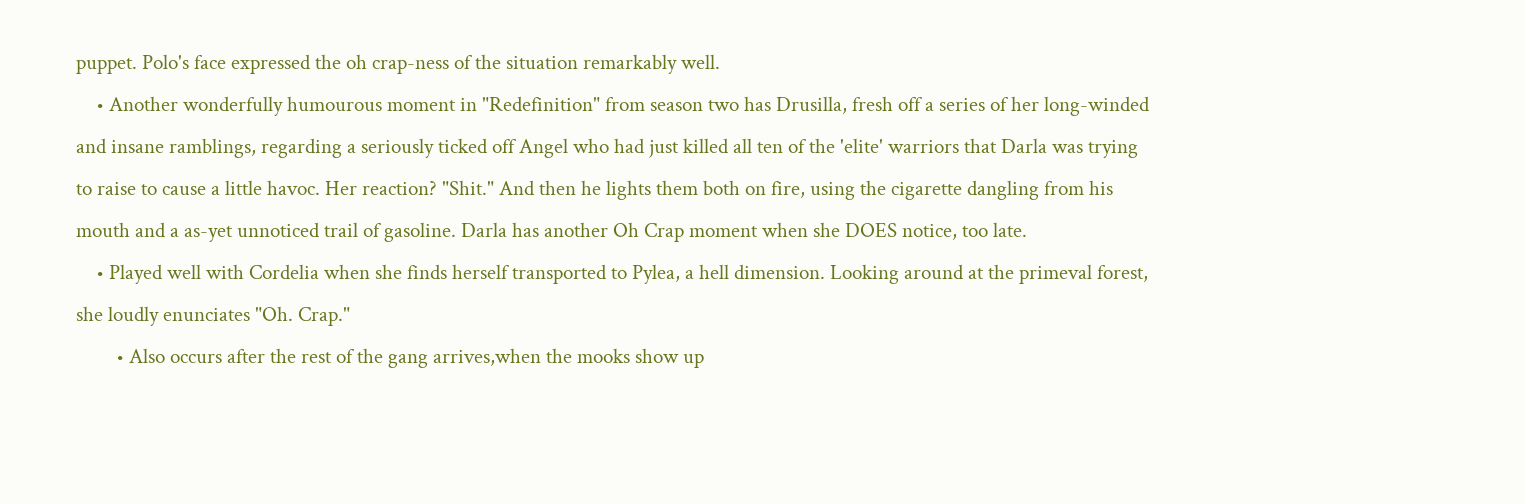puppet. Polo's face expressed the oh crap-ness of the situation remarkably well.
    • Another wonderfully humourous moment in "Redefinition" from season two has Drusilla, fresh off a series of her long-winded and insane ramblings, regarding a seriously ticked off Angel who had just killed all ten of the 'elite' warriors that Darla was trying to raise to cause a little havoc. Her reaction? "Shit." And then he lights them both on fire, using the cigarette dangling from his mouth and a as-yet unnoticed trail of gasoline. Darla has another Oh Crap moment when she DOES notice, too late.
    • Played well with Cordelia when she finds herself transported to Pylea, a hell dimension. Looking around at the primeval forest, she loudly enunciates "Oh. Crap."
        • Also occurs after the rest of the gang arrives,when the mooks show up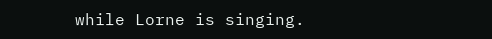while Lorne is singing.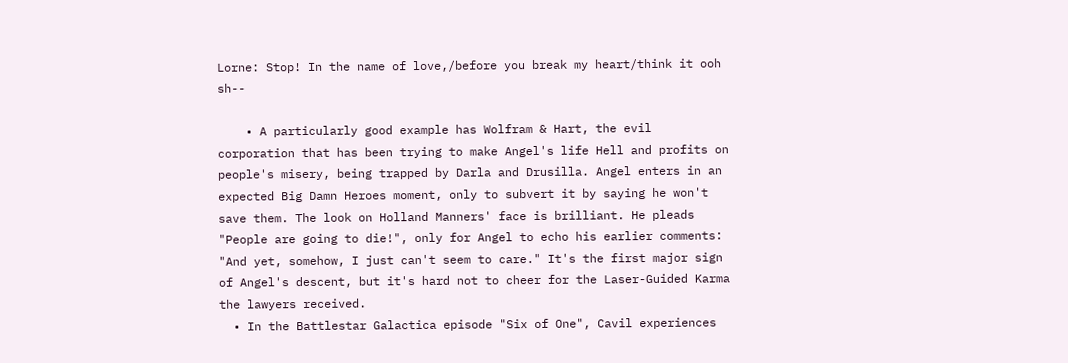Lorne: Stop! In the name of love,/before you break my heart/think it ooh sh--

    • A particularly good example has Wolfram & Hart, the evil corporation that has been trying to make Angel's life Hell and profits on people's misery, being trapped by Darla and Drusilla. Angel enters in an expected Big Damn Heroes moment, only to subvert it by saying he won't save them. The look on Holland Manners' face is brilliant. He pleads "People are going to die!", only for Angel to echo his earlier comments: "And yet, somehow, I just can't seem to care." It's the first major sign of Angel's descent, but it's hard not to cheer for the Laser-Guided Karma the lawyers received.
  • In the Battlestar Galactica episode "Six of One", Cavil experiences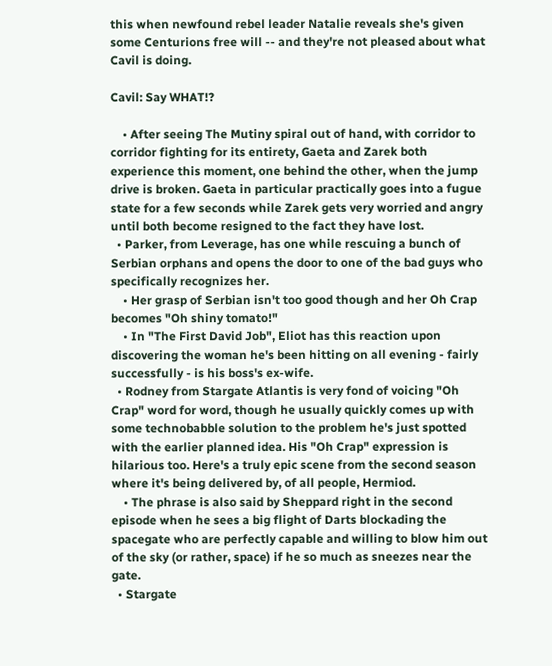this when newfound rebel leader Natalie reveals she's given some Centurions free will -- and they're not pleased about what Cavil is doing.

Cavil: Say WHAT!?

    • After seeing The Mutiny spiral out of hand, with corridor to corridor fighting for its entirety, Gaeta and Zarek both experience this moment, one behind the other, when the jump drive is broken. Gaeta in particular practically goes into a fugue state for a few seconds while Zarek gets very worried and angry until both become resigned to the fact they have lost.
  • Parker, from Leverage, has one while rescuing a bunch of Serbian orphans and opens the door to one of the bad guys who specifically recognizes her.
    • Her grasp of Serbian isn't too good though and her Oh Crap becomes "Oh shiny tomato!"
    • In "The First David Job", Eliot has this reaction upon discovering the woman he's been hitting on all evening - fairly successfully - is his boss's ex-wife.
  • Rodney from Stargate Atlantis is very fond of voicing "Oh Crap" word for word, though he usually quickly comes up with some technobabble solution to the problem he's just spotted with the earlier planned idea. His "Oh Crap" expression is hilarious too. Here's a truly epic scene from the second season where it's being delivered by, of all people, Hermiod.
    • The phrase is also said by Sheppard right in the second episode when he sees a big flight of Darts blockading the spacegate who are perfectly capable and willing to blow him out of the sky (or rather, space) if he so much as sneezes near the gate.
  • Stargate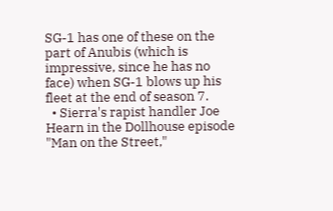SG-1 has one of these on the part of Anubis (which is impressive, since he has no face) when SG-1 blows up his fleet at the end of season 7.
  • Sierra's rapist handler Joe Hearn in the Dollhouse episode "Man on the Street,"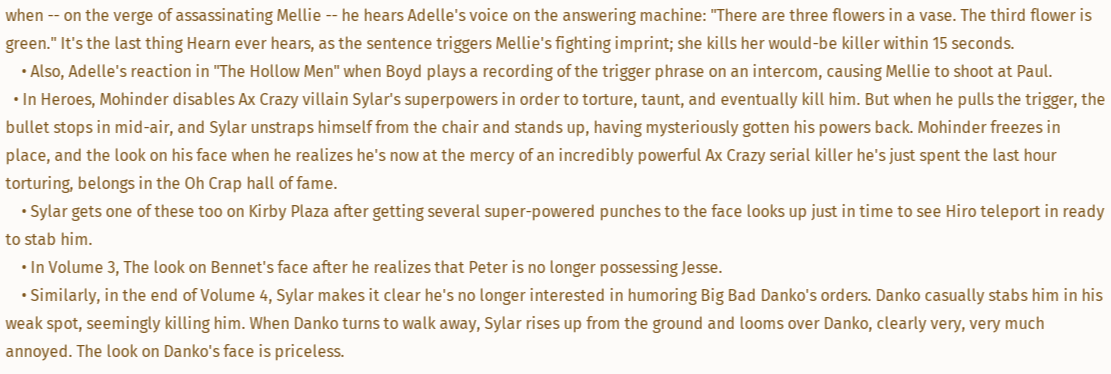when -- on the verge of assassinating Mellie -- he hears Adelle's voice on the answering machine: "There are three flowers in a vase. The third flower is green." It's the last thing Hearn ever hears, as the sentence triggers Mellie's fighting imprint; she kills her would-be killer within 15 seconds.
    • Also, Adelle's reaction in "The Hollow Men" when Boyd plays a recording of the trigger phrase on an intercom, causing Mellie to shoot at Paul.
  • In Heroes, Mohinder disables Ax Crazy villain Sylar's superpowers in order to torture, taunt, and eventually kill him. But when he pulls the trigger, the bullet stops in mid-air, and Sylar unstraps himself from the chair and stands up, having mysteriously gotten his powers back. Mohinder freezes in place, and the look on his face when he realizes he's now at the mercy of an incredibly powerful Ax Crazy serial killer he's just spent the last hour torturing, belongs in the Oh Crap hall of fame.
    • Sylar gets one of these too on Kirby Plaza after getting several super-powered punches to the face looks up just in time to see Hiro teleport in ready to stab him.
    • In Volume 3, The look on Bennet's face after he realizes that Peter is no longer possessing Jesse.
    • Similarly, in the end of Volume 4, Sylar makes it clear he's no longer interested in humoring Big Bad Danko's orders. Danko casually stabs him in his weak spot, seemingly killing him. When Danko turns to walk away, Sylar rises up from the ground and looms over Danko, clearly very, very much annoyed. The look on Danko's face is priceless.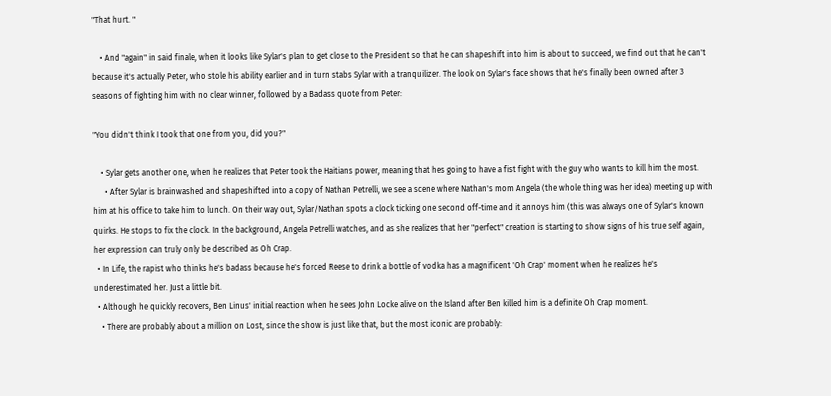"That hurt. "

    • And "again" in said finale, when it looks like Sylar's plan to get close to the President so that he can shapeshift into him is about to succeed, we find out that he can't because it's actually Peter, who stole his ability earlier and in turn stabs Sylar with a tranquilizer. The look on Sylar's face shows that he's finally been owned after 3 seasons of fighting him with no clear winner, followed by a Badass quote from Peter:

"You didn't think I took that one from you, did you?"

    • Sylar gets another one, when he realizes that Peter took the Haitians power, meaning that hes going to have a fist fight with the guy who wants to kill him the most.
      • After Sylar is brainwashed and shapeshifted into a copy of Nathan Petrelli, we see a scene where Nathan's mom Angela (the whole thing was her idea) meeting up with him at his office to take him to lunch. On their way out, Sylar/Nathan spots a clock ticking one second off-time and it annoys him (this was always one of Sylar's known quirks. He stops to fix the clock. In the background, Angela Petrelli watches, and as she realizes that her "perfect" creation is starting to show signs of his true self again, her expression can truly only be described as Oh Crap.
  • In Life, the rapist who thinks he's badass because he's forced Reese to drink a bottle of vodka has a magnificent 'Oh Crap' moment when he realizes he's underestimated her. Just a little bit.
  • Although he quickly recovers, Ben Linus' initial reaction when he sees John Locke alive on the Island after Ben killed him is a definite Oh Crap moment.
    • There are probably about a million on Lost, since the show is just like that, but the most iconic are probably: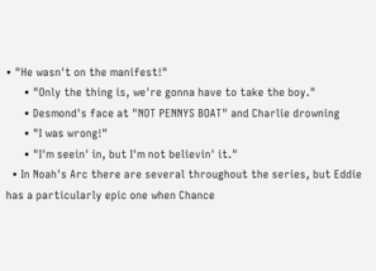• "He wasn't on the manifest!"
      • "Only the thing is, we're gonna have to take the boy."
      • Desmond's face at "NOT PENNYS BOAT" and Charlie drowning
      • "I was wrong!"
      • "I'm seein' in, but I'm not believin' it."
  • In Noah's Arc there are several throughout the series, but Eddie has a particularly epic one when Chance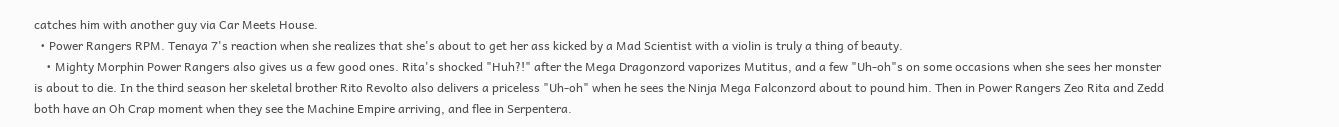catches him with another guy via Car Meets House.
  • Power Rangers RPM. Tenaya 7's reaction when she realizes that she's about to get her ass kicked by a Mad Scientist with a violin is truly a thing of beauty.
    • Mighty Morphin Power Rangers also gives us a few good ones. Rita's shocked "Huh?!" after the Mega Dragonzord vaporizes Mutitus, and a few "Uh-oh"s on some occasions when she sees her monster is about to die. In the third season her skeletal brother Rito Revolto also delivers a priceless "Uh-oh" when he sees the Ninja Mega Falconzord about to pound him. Then in Power Rangers Zeo Rita and Zedd both have an Oh Crap moment when they see the Machine Empire arriving, and flee in Serpentera.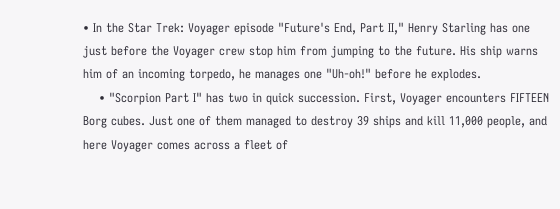• In the Star Trek: Voyager episode "Future's End, Part II," Henry Starling has one just before the Voyager crew stop him from jumping to the future. His ship warns him of an incoming torpedo, he manages one "Uh-oh!" before he explodes.
    • "Scorpion Part I" has two in quick succession. First, Voyager encounters FIFTEEN Borg cubes. Just one of them managed to destroy 39 ships and kill 11,000 people, and here Voyager comes across a fleet of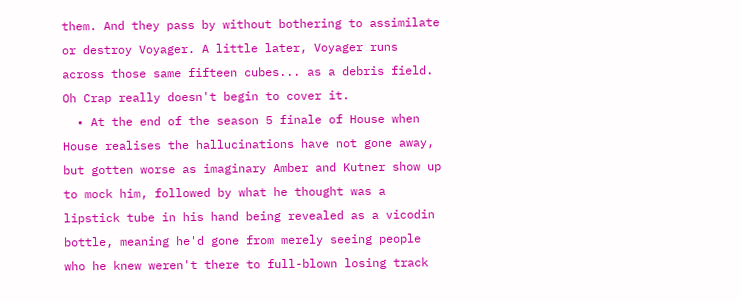them. And they pass by without bothering to assimilate or destroy Voyager. A little later, Voyager runs across those same fifteen cubes... as a debris field. Oh Crap really doesn't begin to cover it.
  • At the end of the season 5 finale of House when House realises the hallucinations have not gone away, but gotten worse as imaginary Amber and Kutner show up to mock him, followed by what he thought was a lipstick tube in his hand being revealed as a vicodin bottle, meaning he'd gone from merely seeing people who he knew weren't there to full-blown losing track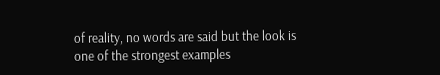of reality, no words are said but the look is one of the strongest examples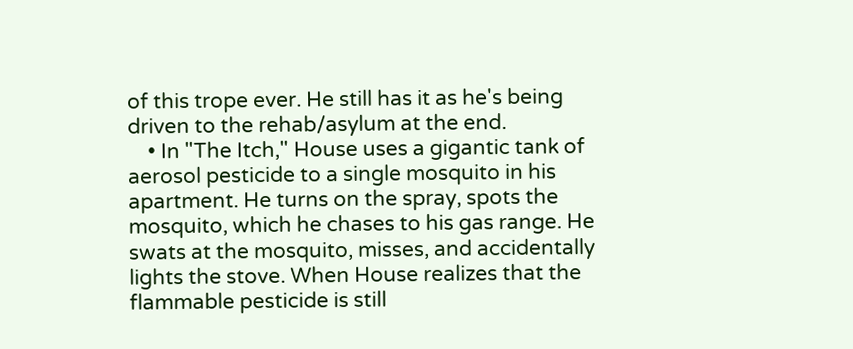of this trope ever. He still has it as he's being driven to the rehab/asylum at the end.
    • In "The Itch," House uses a gigantic tank of aerosol pesticide to a single mosquito in his apartment. He turns on the spray, spots the mosquito, which he chases to his gas range. He swats at the mosquito, misses, and accidentally lights the stove. When House realizes that the flammable pesticide is still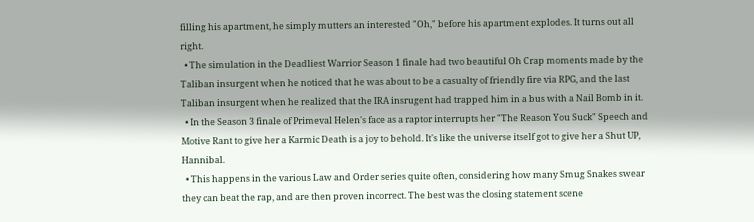filling his apartment, he simply mutters an interested "Oh," before his apartment explodes. It turns out all right.
  • The simulation in the Deadliest Warrior Season 1 finale had two beautiful Oh Crap moments made by the Taliban insurgent when he noticed that he was about to be a casualty of friendly fire via RPG, and the last Taliban insurgent when he realized that the IRA insrugent had trapped him in a bus with a Nail Bomb in it.
  • In the Season 3 finale of Primeval Helen's face as a raptor interrupts her "The Reason You Suck" Speech and Motive Rant to give her a Karmic Death is a joy to behold. It's like the universe itself got to give her a Shut UP, Hannibal.
  • This happens in the various Law and Order series quite often, considering how many Smug Snakes swear they can beat the rap, and are then proven incorrect. The best was the closing statement scene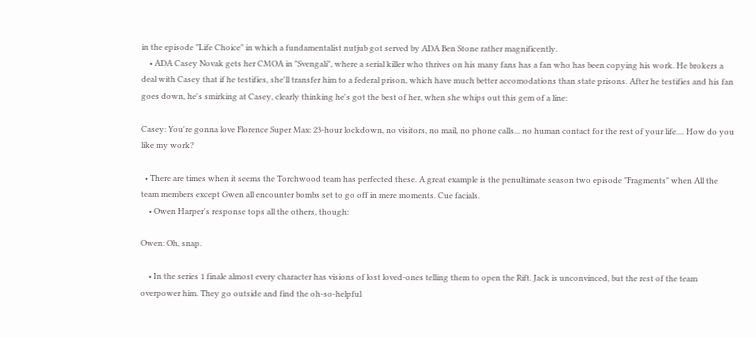in the episode "Life Choice" in which a fundamentalist nutjub got served by ADA Ben Stone rather magnificently.
    • ADA Casey Novak gets her CMOA in "Svengali", where a serial killer who thrives on his many fans has a fan who has been copying his work. He brokers a deal with Casey that if he testifies, she'll transfer him to a federal prison, which have much better accomodations than state prisons. After he testifies and his fan goes down, he's smirking at Casey, clearly thinking he's got the best of her, when she whips out this gem of a line:

Casey: You're gonna love Florence Super Max: 23-hour lockdown, no visitors, no mail, no phone calls... no human contact for the rest of your life.... How do you like my work?

  • There are times when it seems the Torchwood team has perfected these. A great example is the penultimate season two episode "Fragments" when All the team members except Gwen all encounter bombs set to go off in mere moments. Cue facials.
    • Owen Harper's response tops all the others, though:

Owen: Oh, snap.

    • In the series 1 finale almost every character has visions of lost loved-ones telling them to open the Rift. Jack is unconvinced, but the rest of the team overpower him. They go outside and find the oh-so-helpful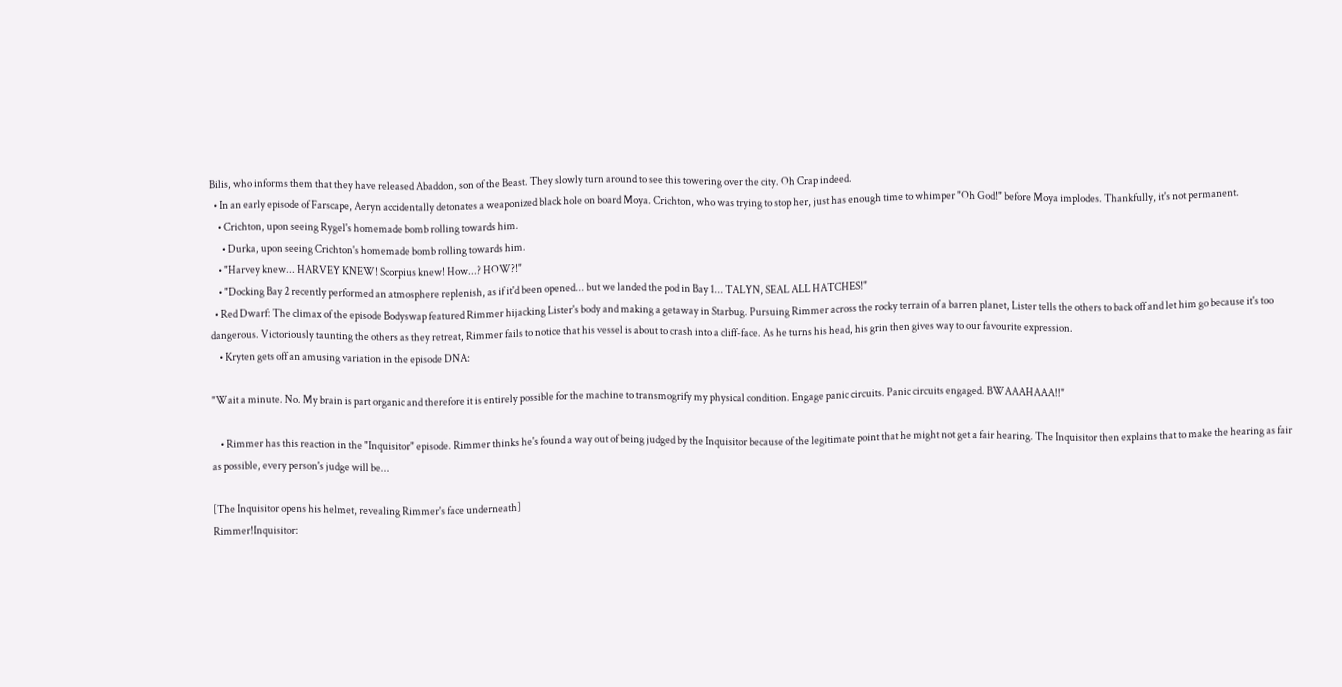Bilis, who informs them that they have released Abaddon, son of the Beast. They slowly turn around to see this towering over the city. Oh Crap indeed.
  • In an early episode of Farscape, Aeryn accidentally detonates a weaponized black hole on board Moya. Crichton, who was trying to stop her, just has enough time to whimper "Oh God!" before Moya implodes. Thankfully, it's not permanent.
    • Crichton, upon seeing Rygel's homemade bomb rolling towards him.
      • Durka, upon seeing Crichton's homemade bomb rolling towards him.
    • "Harvey knew... HARVEY KNEW! Scorpius knew! How...? HOW?!"
    • "Docking Bay 2 recently performed an atmosphere replenish, as if it'd been opened... but we landed the pod in Bay 1... TALYN, SEAL ALL HATCHES!"
  • Red Dwarf: The climax of the episode Bodyswap featured Rimmer hijacking Lister's body and making a getaway in Starbug. Pursuing Rimmer across the rocky terrain of a barren planet, Lister tells the others to back off and let him go because it's too dangerous. Victoriously taunting the others as they retreat, Rimmer fails to notice that his vessel is about to crash into a cliff-face. As he turns his head, his grin then gives way to our favourite expression.
    • Kryten gets off an amusing variation in the episode DNA:

"Wait a minute. No. My brain is part organic and therefore it is entirely possible for the machine to transmogrify my physical condition. Engage panic circuits. Panic circuits engaged. BWAAAHAAA!!"

    • Rimmer has this reaction in the "Inquisitor" episode. Rimmer thinks he's found a way out of being judged by the Inquisitor because of the legitimate point that he might not get a fair hearing. The Inquisitor then explains that to make the hearing as fair as possible, every person's judge will be...

[The Inquisitor opens his helmet, revealing Rimmer's face underneath]
Rimmer!Inquisitor: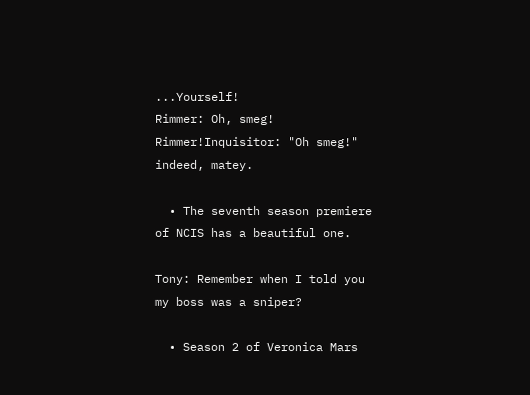...Yourself!
Rimmer: Oh, smeg!
Rimmer!Inquisitor: "Oh smeg!" indeed, matey.

  • The seventh season premiere of NCIS has a beautiful one.

Tony: Remember when I told you my boss was a sniper?

  • Season 2 of Veronica Mars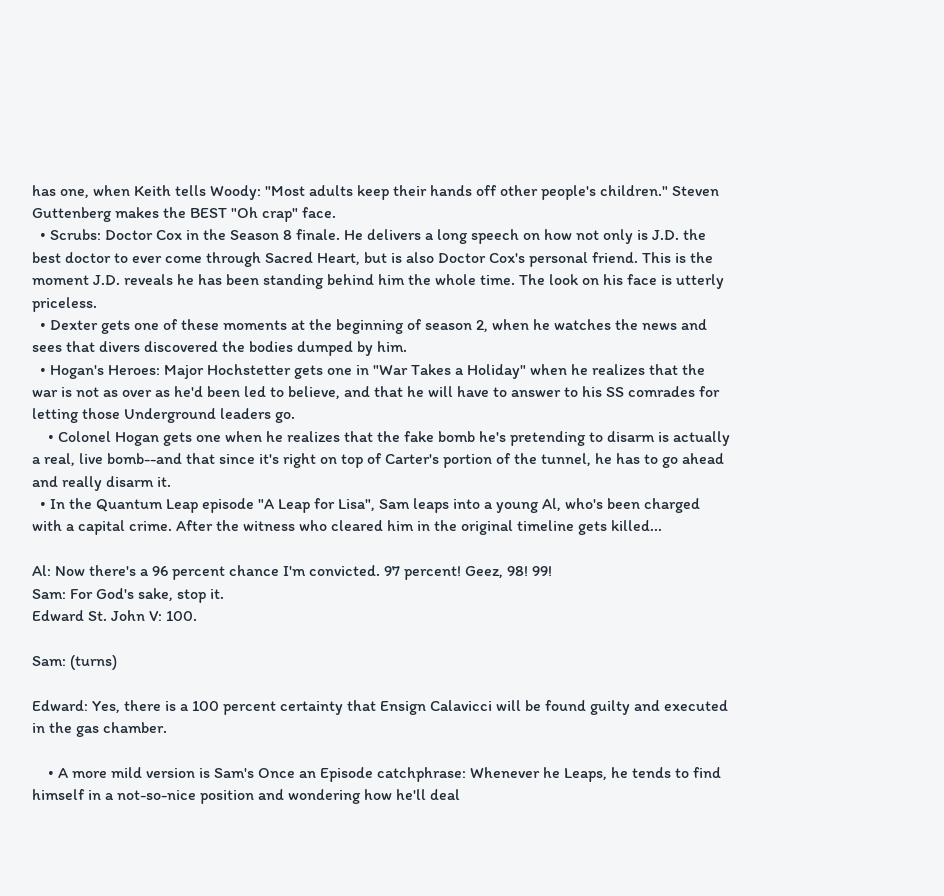has one, when Keith tells Woody: "Most adults keep their hands off other people's children." Steven Guttenberg makes the BEST "Oh crap" face.
  • Scrubs: Doctor Cox in the Season 8 finale. He delivers a long speech on how not only is J.D. the best doctor to ever come through Sacred Heart, but is also Doctor Cox's personal friend. This is the moment J.D. reveals he has been standing behind him the whole time. The look on his face is utterly priceless.
  • Dexter gets one of these moments at the beginning of season 2, when he watches the news and sees that divers discovered the bodies dumped by him.
  • Hogan's Heroes: Major Hochstetter gets one in "War Takes a Holiday" when he realizes that the war is not as over as he'd been led to believe, and that he will have to answer to his SS comrades for letting those Underground leaders go.
    • Colonel Hogan gets one when he realizes that the fake bomb he's pretending to disarm is actually a real, live bomb--and that since it's right on top of Carter's portion of the tunnel, he has to go ahead and really disarm it.
  • In the Quantum Leap episode "A Leap for Lisa", Sam leaps into a young Al, who's been charged with a capital crime. After the witness who cleared him in the original timeline gets killed...

Al: Now there's a 96 percent chance I'm convicted. 97 percent! Geez, 98! 99!
Sam: For God's sake, stop it.
Edward St. John V: 100.

Sam: (turns)

Edward: Yes, there is a 100 percent certainty that Ensign Calavicci will be found guilty and executed in the gas chamber.

    • A more mild version is Sam's Once an Episode catchphrase: Whenever he Leaps, he tends to find himself in a not-so-nice position and wondering how he'll deal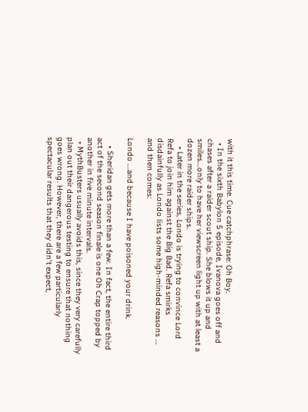with it this time. Cue catchphrase: Oh Boy.
  • In the sixth Babylon 5 episode, Ivanova goes off and chases after a raider scout ship. She blows it up and smiles...only to have her viewscreen light up with at least a dozen more raider ships.
    • Later in the series, Londo is trying to convince Lord Refa to join him against the Big Bad. Refa smirks disdainfully as Londo lists some high-minded reasons ... and then comes:

Londo ...and because I have poisoned your drink.

    • Sheridan gets more than a few. In fact, the entire third act of the second season finale is one Oh Crap topped by another in five minute intervals.
  • MythBusters usually avoids this, since they very carefully plan out their dangerous testing to ensure that nothing goes wrong. However, there are a few particularly spectacular results that they didn't expect,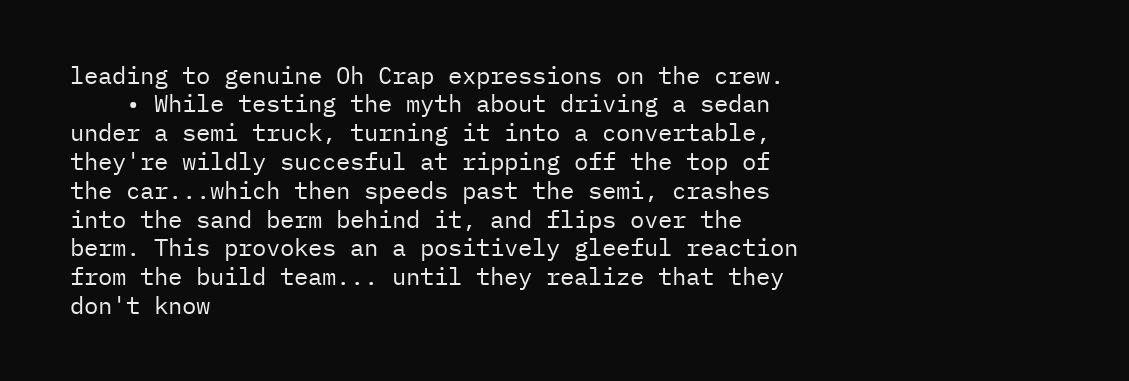leading to genuine Oh Crap expressions on the crew.
    • While testing the myth about driving a sedan under a semi truck, turning it into a convertable, they're wildly succesful at ripping off the top of the car...which then speeds past the semi, crashes into the sand berm behind it, and flips over the berm. This provokes an a positively gleeful reaction from the build team... until they realize that they don't know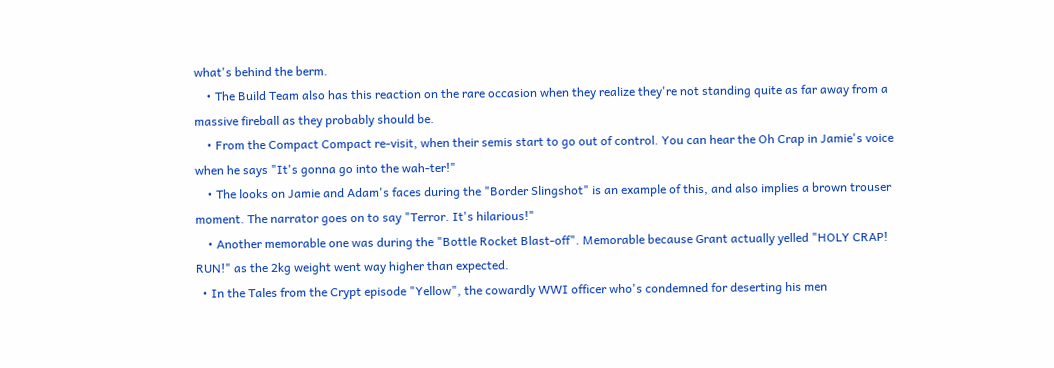what's behind the berm.
    • The Build Team also has this reaction on the rare occasion when they realize they're not standing quite as far away from a massive fireball as they probably should be.
    • From the Compact Compact re-visit, when their semis start to go out of control. You can hear the Oh Crap in Jamie's voice when he says "It's gonna go into the wah-ter!"
    • The looks on Jamie and Adam's faces during the "Border Slingshot" is an example of this, and also implies a brown trouser moment. The narrator goes on to say "Terror. It's hilarious!"
    • Another memorable one was during the "Bottle Rocket Blast-off". Memorable because Grant actually yelled "HOLY CRAP! RUN!" as the 2kg weight went way higher than expected.
  • In the Tales from the Crypt episode "Yellow", the cowardly WWI officer who's condemned for deserting his men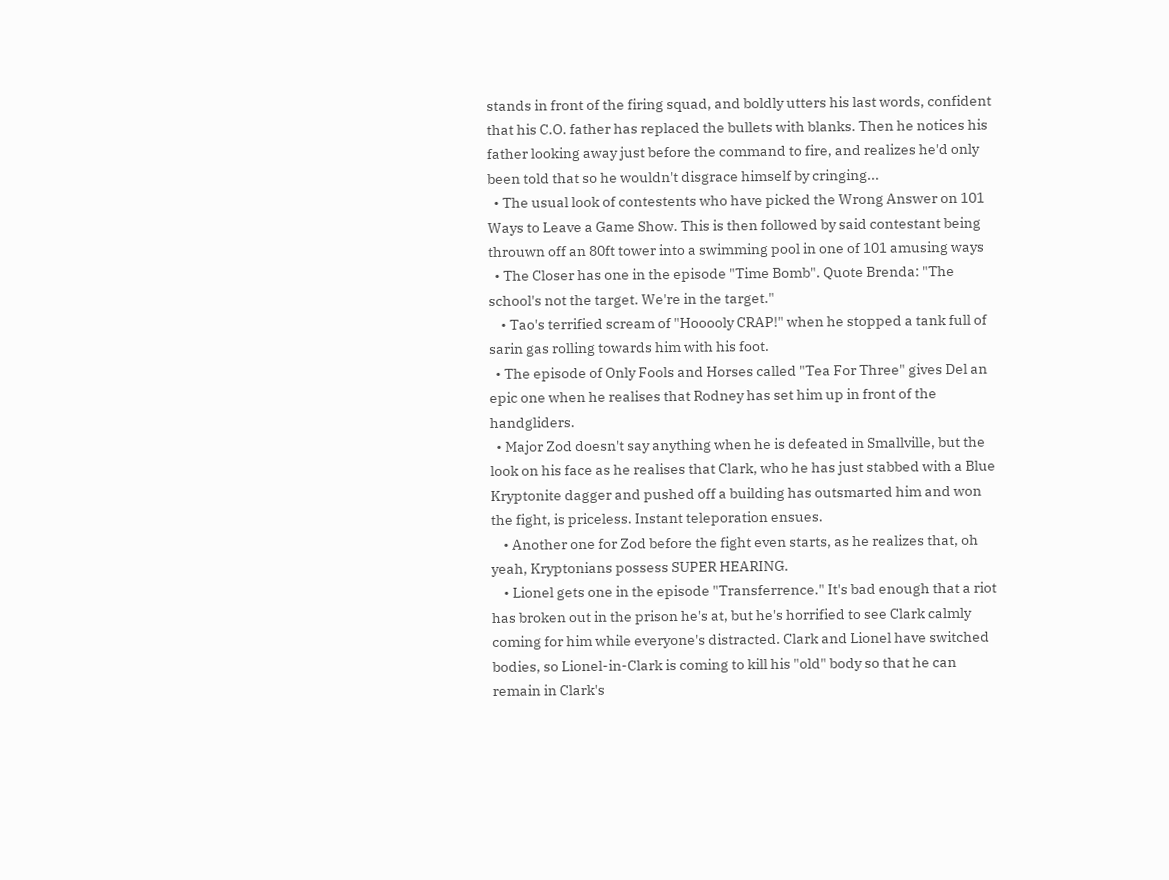stands in front of the firing squad, and boldly utters his last words, confident that his C.O. father has replaced the bullets with blanks. Then he notices his father looking away just before the command to fire, and realizes he'd only been told that so he wouldn't disgrace himself by cringing...
  • The usual look of contestents who have picked the Wrong Answer on 101 Ways to Leave a Game Show. This is then followed by said contestant being throuwn off an 80ft tower into a swimming pool in one of 101 amusing ways
  • The Closer has one in the episode "Time Bomb". Quote Brenda: "The school's not the target. We're in the target."
    • Tao's terrified scream of "Hooooly CRAP!" when he stopped a tank full of sarin gas rolling towards him with his foot.
  • The episode of Only Fools and Horses called "Tea For Three" gives Del an epic one when he realises that Rodney has set him up in front of the handgliders.
  • Major Zod doesn't say anything when he is defeated in Smallville, but the look on his face as he realises that Clark, who he has just stabbed with a Blue Kryptonite dagger and pushed off a building has outsmarted him and won the fight, is priceless. Instant teleporation ensues.
    • Another one for Zod before the fight even starts, as he realizes that, oh yeah, Kryptonians possess SUPER HEARING.
    • Lionel gets one in the episode "Transferrence." It's bad enough that a riot has broken out in the prison he's at, but he's horrified to see Clark calmly coming for him while everyone's distracted. Clark and Lionel have switched bodies, so Lionel-in-Clark is coming to kill his "old" body so that he can remain in Clark's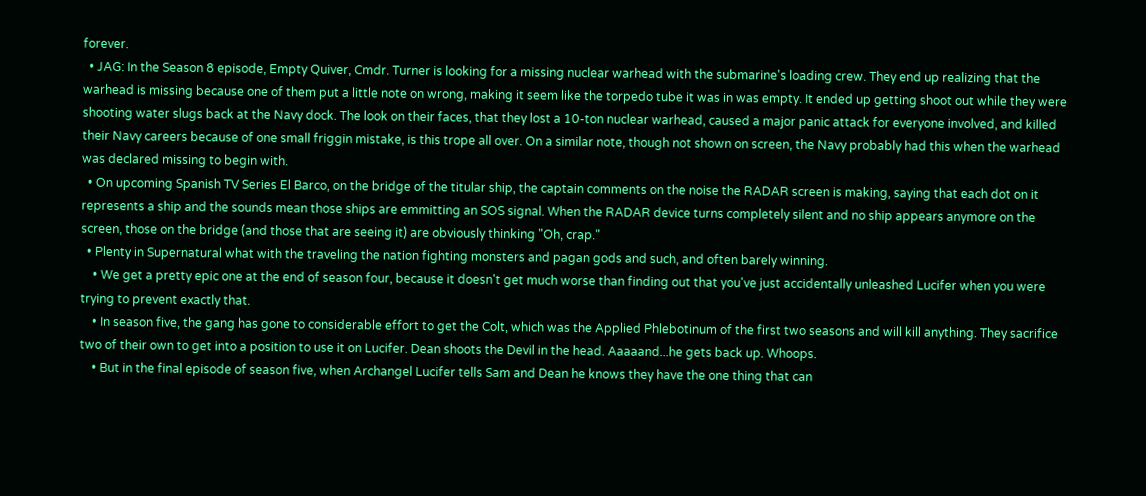forever.
  • JAG: In the Season 8 episode, Empty Quiver, Cmdr. Turner is looking for a missing nuclear warhead with the submarine's loading crew. They end up realizing that the warhead is missing because one of them put a little note on wrong, making it seem like the torpedo tube it was in was empty. It ended up getting shoot out while they were shooting water slugs back at the Navy dock. The look on their faces, that they lost a 10-ton nuclear warhead, caused a major panic attack for everyone involved, and killed their Navy careers because of one small friggin mistake, is this trope all over. On a similar note, though not shown on screen, the Navy probably had this when the warhead was declared missing to begin with.
  • On upcoming Spanish TV Series El Barco, on the bridge of the titular ship, the captain comments on the noise the RADAR screen is making, saying that each dot on it represents a ship and the sounds mean those ships are emmitting an SOS signal. When the RADAR device turns completely silent and no ship appears anymore on the screen, those on the bridge (and those that are seeing it) are obviously thinking "Oh, crap."
  • Plenty in Supernatural what with the traveling the nation fighting monsters and pagan gods and such, and often barely winning.
    • We get a pretty epic one at the end of season four, because it doesn't get much worse than finding out that you've just accidentally unleashed Lucifer when you were trying to prevent exactly that.
    • In season five, the gang has gone to considerable effort to get the Colt, which was the Applied Phlebotinum of the first two seasons and will kill anything. They sacrifice two of their own to get into a position to use it on Lucifer. Dean shoots the Devil in the head. Aaaaand...he gets back up. Whoops.
    • But in the final episode of season five, when Archangel Lucifer tells Sam and Dean he knows they have the one thing that can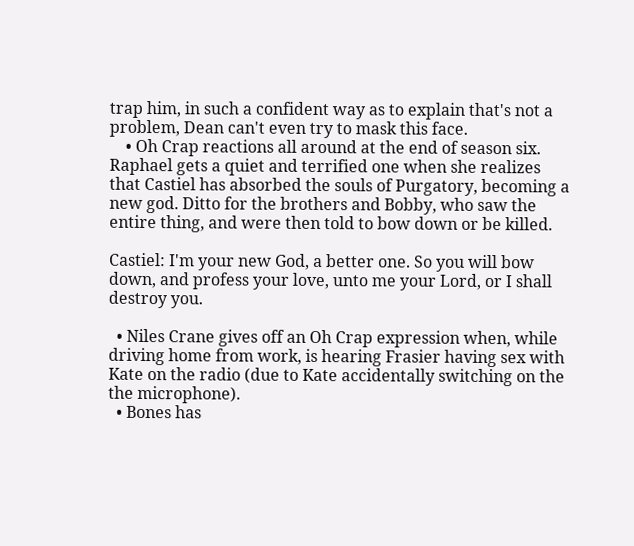trap him, in such a confident way as to explain that's not a problem, Dean can't even try to mask this face.
    • Oh Crap reactions all around at the end of season six. Raphael gets a quiet and terrified one when she realizes that Castiel has absorbed the souls of Purgatory, becoming a new god. Ditto for the brothers and Bobby, who saw the entire thing, and were then told to bow down or be killed.

Castiel: I'm your new God, a better one. So you will bow down, and profess your love, unto me your Lord, or I shall destroy you.

  • Niles Crane gives off an Oh Crap expression when, while driving home from work, is hearing Frasier having sex with Kate on the radio (due to Kate accidentally switching on the the microphone).
  • Bones has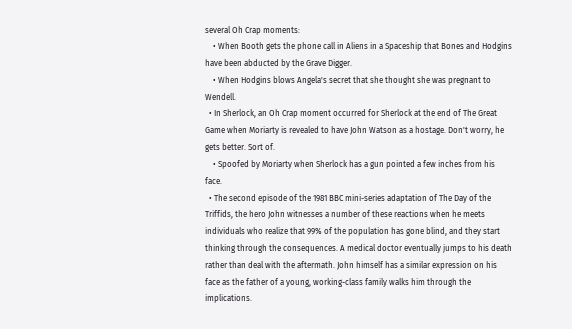several Oh Crap moments:
    • When Booth gets the phone call in Aliens in a Spaceship that Bones and Hodgins have been abducted by the Grave Digger.
    • When Hodgins blows Angela's secret that she thought she was pregnant to Wendell.
  • In Sherlock, an Oh Crap moment occurred for Sherlock at the end of The Great Game when Moriarty is revealed to have John Watson as a hostage. Don't worry, he gets better. Sort of.
    • Spoofed by Moriarty when Sherlock has a gun pointed a few inches from his face.
  • The second episode of the 1981 BBC mini-series adaptation of The Day of the Triffids, the hero John witnesses a number of these reactions when he meets individuals who realize that 99% of the population has gone blind, and they start thinking through the consequences. A medical doctor eventually jumps to his death rather than deal with the aftermath. John himself has a similar expression on his face as the father of a young, working-class family walks him through the implications.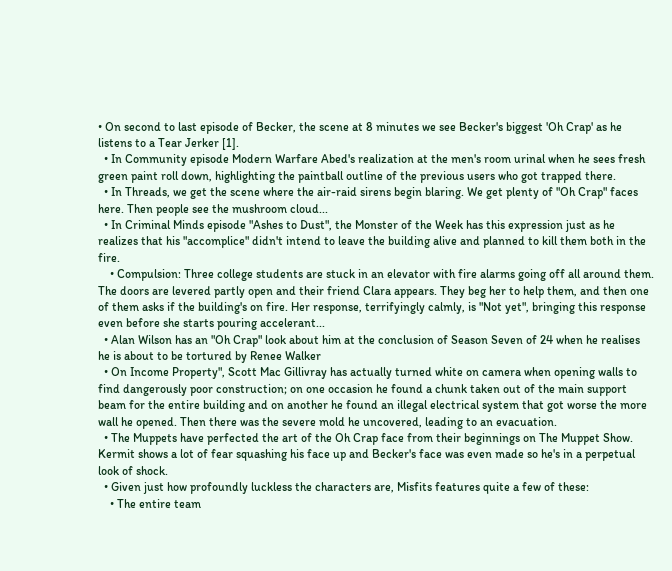• On second to last episode of Becker, the scene at 8 minutes we see Becker's biggest 'Oh Crap' as he listens to a Tear Jerker [1].
  • In Community episode Modern Warfare Abed's realization at the men's room urinal when he sees fresh green paint roll down, highlighting the paintball outline of the previous users who got trapped there.
  • In Threads, we get the scene where the air-raid sirens begin blaring. We get plenty of "Oh Crap" faces here. Then people see the mushroom cloud...
  • In Criminal Minds episode "Ashes to Dust", the Monster of the Week has this expression just as he realizes that his "accomplice" didn't intend to leave the building alive and planned to kill them both in the fire.
    • Compulsion: Three college students are stuck in an elevator with fire alarms going off all around them. The doors are levered partly open and their friend Clara appears. They beg her to help them, and then one of them asks if the building's on fire. Her response, terrifyingly calmly, is "Not yet", bringing this response even before she starts pouring accelerant...
  • Alan Wilson has an "Oh Crap" look about him at the conclusion of Season Seven of 24 when he realises he is about to be tortured by Renee Walker
  • On Income Property", Scott Mac Gillivray has actually turned white on camera when opening walls to find dangerously poor construction; on one occasion he found a chunk taken out of the main support beam for the entire building and on another he found an illegal electrical system that got worse the more wall he opened. Then there was the severe mold he uncovered, leading to an evacuation.
  • The Muppets have perfected the art of the Oh Crap face from their beginnings on The Muppet Show. Kermit shows a lot of fear squashing his face up and Becker's face was even made so he's in a perpetual look of shock.
  • Given just how profoundly luckless the characters are, Misfits features quite a few of these:
    • The entire team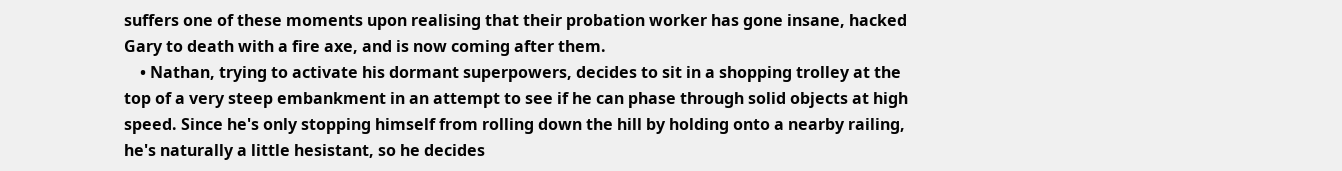suffers one of these moments upon realising that their probation worker has gone insane, hacked Gary to death with a fire axe, and is now coming after them.
    • Nathan, trying to activate his dormant superpowers, decides to sit in a shopping trolley at the top of a very steep embankment in an attempt to see if he can phase through solid objects at high speed. Since he's only stopping himself from rolling down the hill by holding onto a nearby railing, he's naturally a little hesistant, so he decides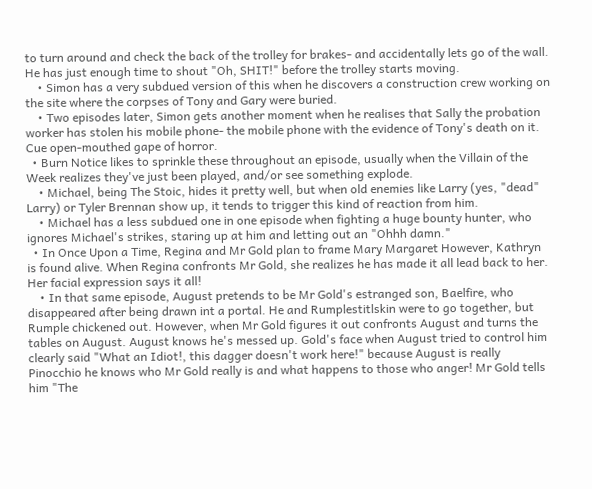to turn around and check the back of the trolley for brakes- and accidentally lets go of the wall. He has just enough time to shout "Oh, SHIT!" before the trolley starts moving.
    • Simon has a very subdued version of this when he discovers a construction crew working on the site where the corpses of Tony and Gary were buried.
    • Two episodes later, Simon gets another moment when he realises that Sally the probation worker has stolen his mobile phone- the mobile phone with the evidence of Tony's death on it. Cue open-mouthed gape of horror.
  • Burn Notice likes to sprinkle these throughout an episode, usually when the Villain of the Week realizes they've just been played, and/or see something explode.
    • Michael, being The Stoic, hides it pretty well, but when old enemies like Larry (yes, "dead" Larry) or Tyler Brennan show up, it tends to trigger this kind of reaction from him.
    • Michael has a less subdued one in one episode when fighting a huge bounty hunter, who ignores Michael's strikes, staring up at him and letting out an "Ohhh damn."
  • In Once Upon a Time, Regina and Mr Gold plan to frame Mary Margaret However, Kathryn is found alive. When Regina confronts Mr Gold, she realizes he has made it all lead back to her. Her facial expression says it all!
    • In that same episode, August pretends to be Mr Gold's estranged son, Baelfire, who disappeared after being drawn int a portal. He and Rumplestitlskin were to go together, but Rumple chickened out. However, when Mr Gold figures it out confronts August and turns the tables on August. August knows he's messed up. Gold's face when August tried to control him clearly said "What an Idiot!, this dagger doesn't work here!" because August is really Pinocchio he knows who Mr Gold really is and what happens to those who anger! Mr Gold tells him "The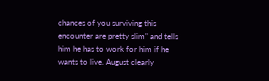chances of you surviving this encounter are pretty slim" and tells him he has to work for him if he wants to live. August clearly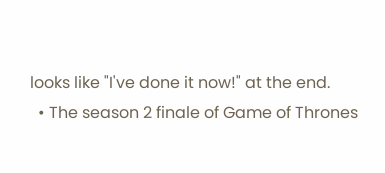looks like "I've done it now!" at the end.
  • The season 2 finale of Game of Thrones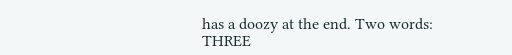has a doozy at the end. Two words: THREE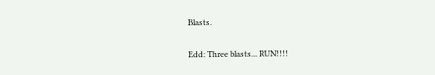Blasts.

Edd: Three blasts... RUN!!!!